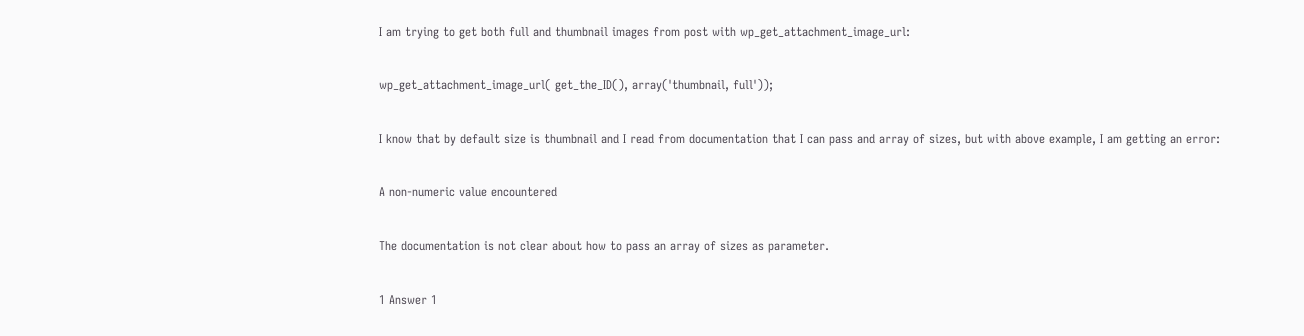I am trying to get both full and thumbnail images from post with wp_get_attachment_image_url:

wp_get_attachment_image_url( get_the_ID(), array('thumbnail, full'));

I know that by default size is thumbnail and I read from documentation that I can pass and array of sizes, but with above example, I am getting an error:

A non-numeric value encountered

The documentation is not clear about how to pass an array of sizes as parameter.

1 Answer 1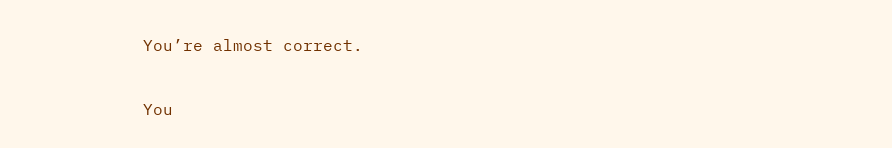You’re almost correct.

You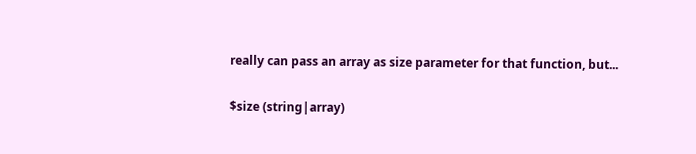really can pass an array as size parameter for that function, but...

$size (string|array)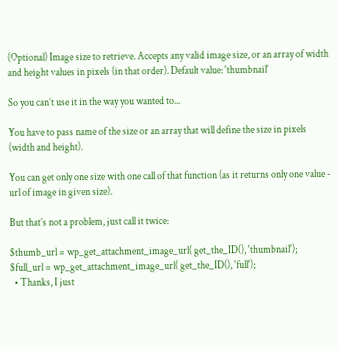(Optional) Image size to retrieve. Accepts any valid image size, or an array of width and height values in pixels (in that order). Default value: 'thumbnail'

So you can’t use it in the way you wanted to...

You have to pass name of the size or an array that will define the size in pixels (width and height).

You can get only one size with one call of that function (as it returns only one value - url of image in given size).

But that’s not a problem, just call it twice:

$thumb_url = wp_get_attachment_image_url( get_the_ID(), 'thumbnail');
$full_url = wp_get_attachment_image_url( get_the_ID(), 'full');
  • Thanks, I just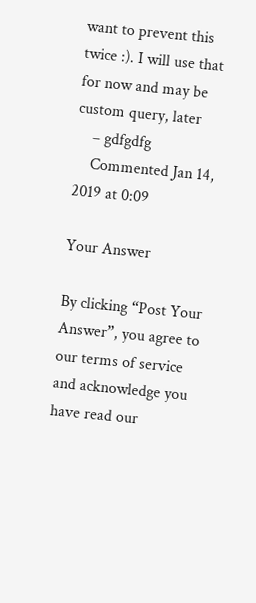want to prevent this twice :). I will use that for now and may be custom query, later
    – gdfgdfg
    Commented Jan 14, 2019 at 0:09

Your Answer

By clicking “Post Your Answer”, you agree to our terms of service and acknowledge you have read our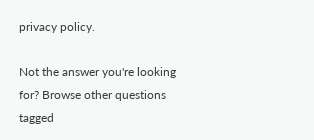privacy policy.

Not the answer you're looking for? Browse other questions tagged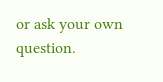or ask your own question.